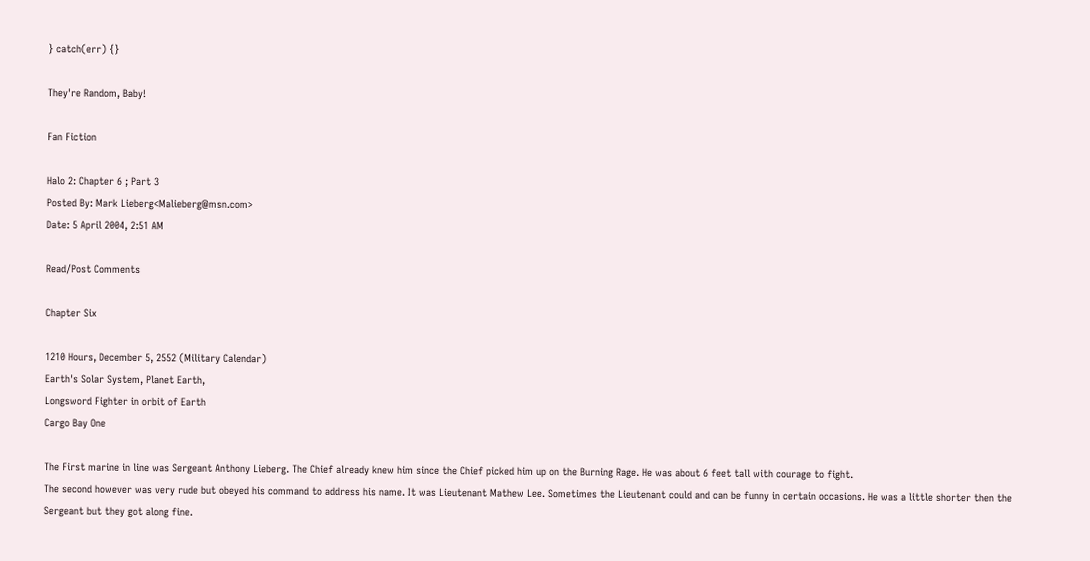} catch(err) {}

They're Random, Baby!

Fan Fiction

Halo 2: Chapter 6 ; Part 3
Posted By: Mark Lieberg<Malieberg@msn.com>
Date: 5 April 2004, 2:51 AM

Read/Post Comments

Chapter Six

1210 Hours, December 5, 2552 (Military Calendar)
Earth's Solar System, Planet Earth,
Longsword Fighter in orbit of Earth
Cargo Bay One

The First marine in line was Sergeant Anthony Lieberg. The Chief already knew him since the Chief picked him up on the Burning Rage. He was about 6 feet tall with courage to fight.
The second however was very rude but obeyed his command to address his name. It was Lieutenant Mathew Lee. Sometimes the Lieutenant could and can be funny in certain occasions. He was a little shorter then the Sergeant but they got along fine.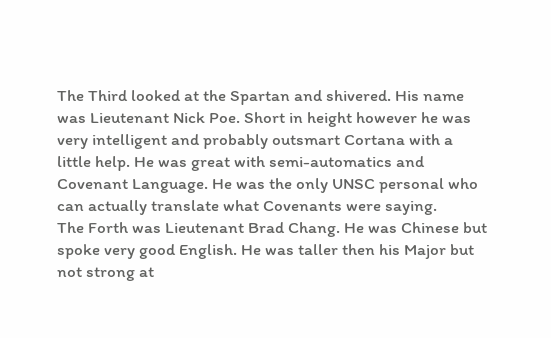The Third looked at the Spartan and shivered. His name was Lieutenant Nick Poe. Short in height however he was very intelligent and probably outsmart Cortana with a little help. He was great with semi-automatics and Covenant Language. He was the only UNSC personal who can actually translate what Covenants were saying.
The Forth was Lieutenant Brad Chang. He was Chinese but spoke very good English. He was taller then his Major but not strong at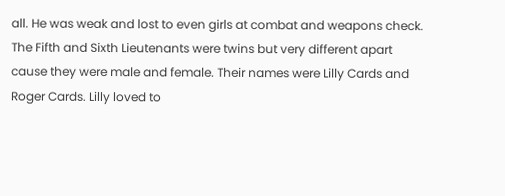all. He was weak and lost to even girls at combat and weapons check.
The Fifth and Sixth Lieutenants were twins but very different apart cause they were male and female. Their names were Lilly Cards and Roger Cards. Lilly loved to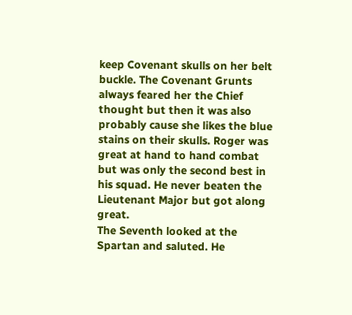keep Covenant skulls on her belt buckle. The Covenant Grunts always feared her the Chief thought but then it was also probably cause she likes the blue stains on their skulls. Roger was great at hand to hand combat but was only the second best in his squad. He never beaten the Lieutenant Major but got along great.
The Seventh looked at the Spartan and saluted. He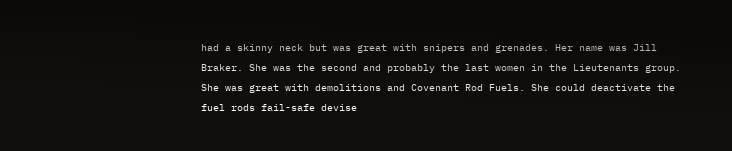had a skinny neck but was great with snipers and grenades. Her name was Jill Braker. She was the second and probably the last women in the Lieutenants group. She was great with demolitions and Covenant Rod Fuels. She could deactivate the fuel rods fail-safe devise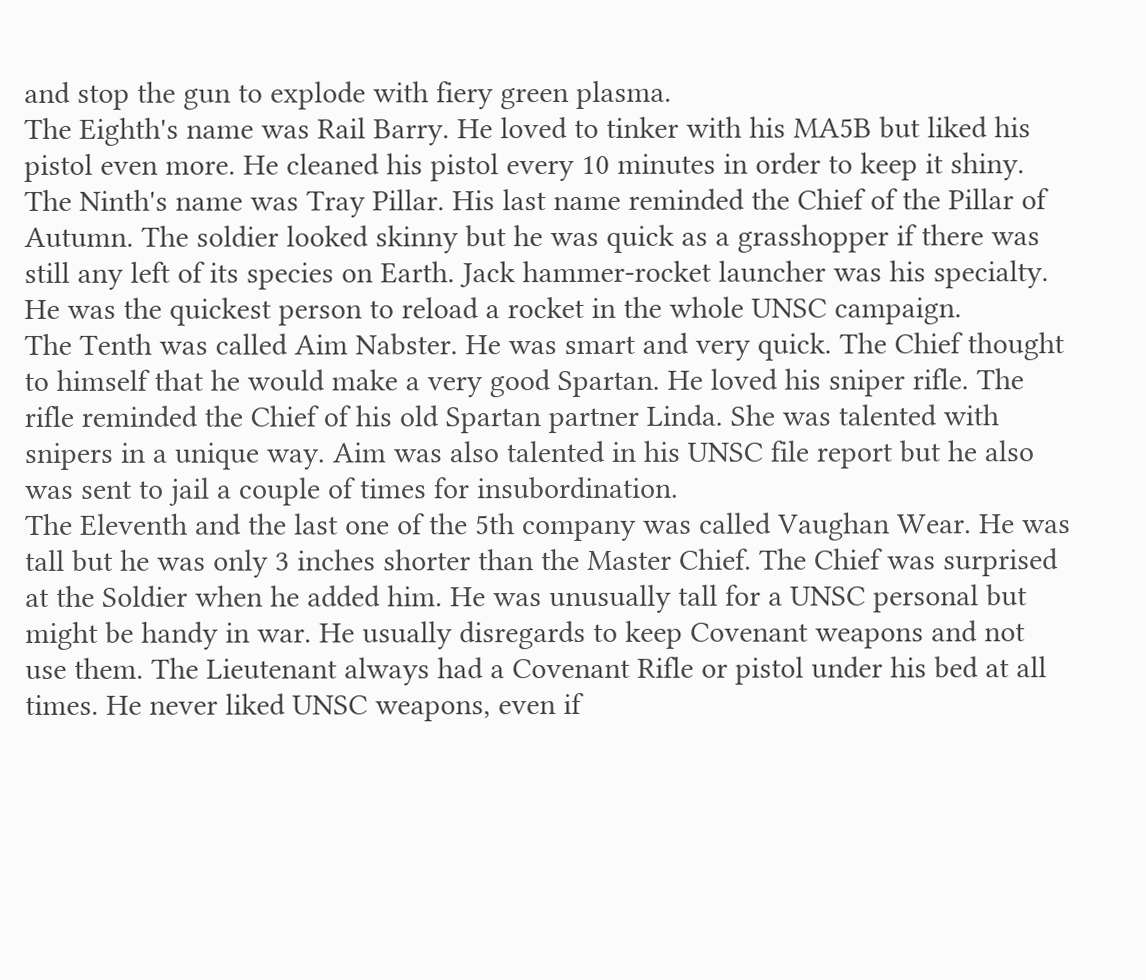and stop the gun to explode with fiery green plasma.
The Eighth's name was Rail Barry. He loved to tinker with his MA5B but liked his pistol even more. He cleaned his pistol every 10 minutes in order to keep it shiny.
The Ninth's name was Tray Pillar. His last name reminded the Chief of the Pillar of Autumn. The soldier looked skinny but he was quick as a grasshopper if there was still any left of its species on Earth. Jack hammer-rocket launcher was his specialty. He was the quickest person to reload a rocket in the whole UNSC campaign.
The Tenth was called Aim Nabster. He was smart and very quick. The Chief thought to himself that he would make a very good Spartan. He loved his sniper rifle. The rifle reminded the Chief of his old Spartan partner Linda. She was talented with snipers in a unique way. Aim was also talented in his UNSC file report but he also was sent to jail a couple of times for insubordination.
The Eleventh and the last one of the 5th company was called Vaughan Wear. He was tall but he was only 3 inches shorter than the Master Chief. The Chief was surprised at the Soldier when he added him. He was unusually tall for a UNSC personal but might be handy in war. He usually disregards to keep Covenant weapons and not use them. The Lieutenant always had a Covenant Rifle or pistol under his bed at all times. He never liked UNSC weapons, even if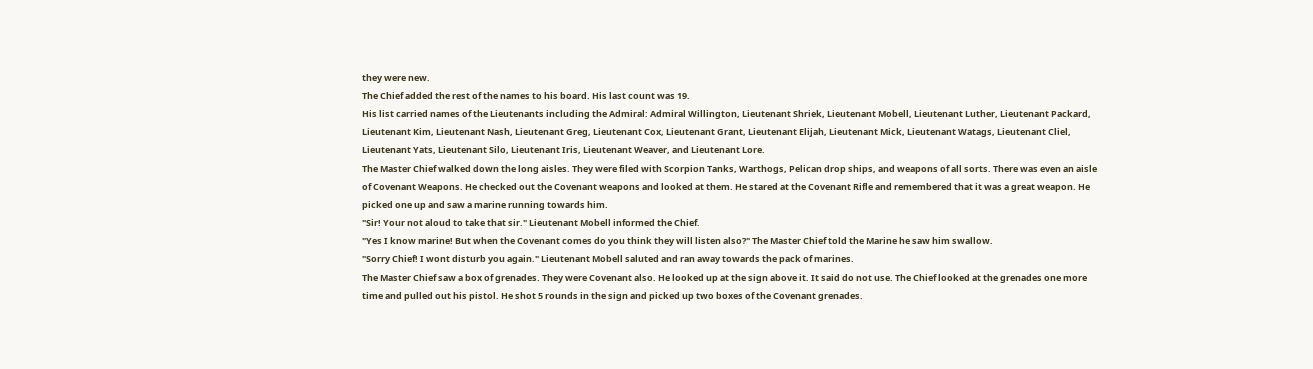they were new.
The Chief added the rest of the names to his board. His last count was 19.
His list carried names of the Lieutenants including the Admiral: Admiral Willington, Lieutenant Shriek, Lieutenant Mobell, Lieutenant Luther, Lieutenant Packard, Lieutenant Kim, Lieutenant Nash, Lieutenant Greg, Lieutenant Cox, Lieutenant Grant, Lieutenant Elijah, Lieutenant Mick, Lieutenant Watags, Lieutenant Cliel, Lieutenant Yats, Lieutenant Silo, Lieutenant Iris, Lieutenant Weaver, and Lieutenant Lore.
The Master Chief walked down the long aisles. They were filed with Scorpion Tanks, Warthogs, Pelican drop ships, and weapons of all sorts. There was even an aisle of Covenant Weapons. He checked out the Covenant weapons and looked at them. He stared at the Covenant Rifle and remembered that it was a great weapon. He picked one up and saw a marine running towards him.
"Sir! Your not aloud to take that sir." Lieutenant Mobell informed the Chief.
"Yes I know marine! But when the Covenant comes do you think they will listen also?" The Master Chief told the Marine he saw him swallow.
"Sorry Chief! I wont disturb you again." Lieutenant Mobell saluted and ran away towards the pack of marines.
The Master Chief saw a box of grenades. They were Covenant also. He looked up at the sign above it. It said do not use. The Chief looked at the grenades one more time and pulled out his pistol. He shot 5 rounds in the sign and picked up two boxes of the Covenant grenades.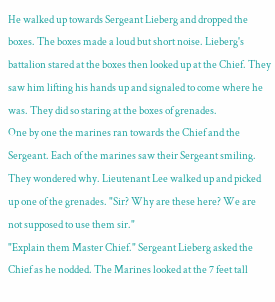He walked up towards Sergeant Lieberg and dropped the boxes. The boxes made a loud but short noise. Lieberg's battalion stared at the boxes then looked up at the Chief. They saw him lifting his hands up and signaled to come where he was. They did so staring at the boxes of grenades.
One by one the marines ran towards the Chief and the Sergeant. Each of the marines saw their Sergeant smiling. They wondered why. Lieutenant Lee walked up and picked up one of the grenades. "Sir? Why are these here? We are not supposed to use them sir."
"Explain them Master Chief." Sergeant Lieberg asked the Chief as he nodded. The Marines looked at the 7 feet tall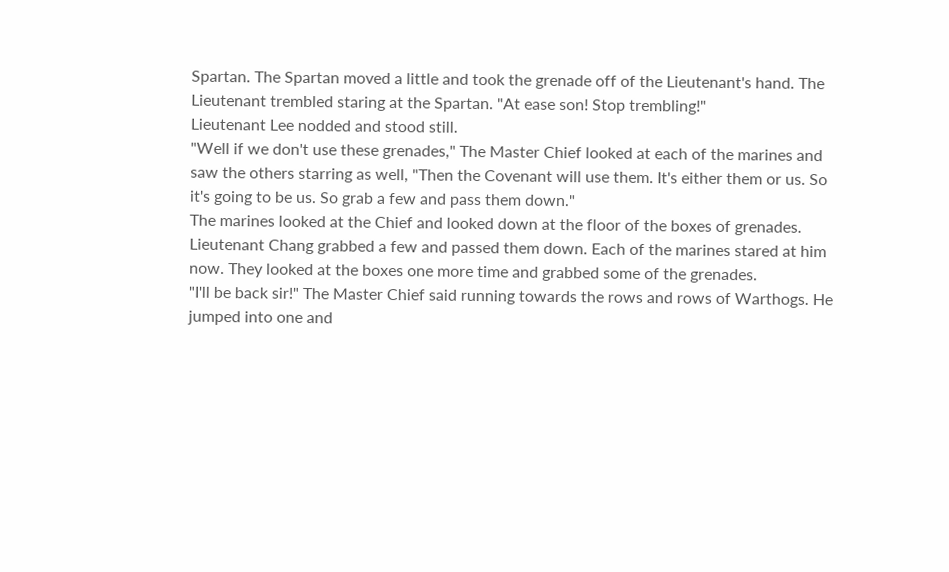Spartan. The Spartan moved a little and took the grenade off of the Lieutenant's hand. The Lieutenant trembled staring at the Spartan. "At ease son! Stop trembling!"
Lieutenant Lee nodded and stood still.
"Well if we don't use these grenades," The Master Chief looked at each of the marines and saw the others starring as well, "Then the Covenant will use them. It's either them or us. So it's going to be us. So grab a few and pass them down."
The marines looked at the Chief and looked down at the floor of the boxes of grenades. Lieutenant Chang grabbed a few and passed them down. Each of the marines stared at him now. They looked at the boxes one more time and grabbed some of the grenades.
"I'll be back sir!" The Master Chief said running towards the rows and rows of Warthogs. He jumped into one and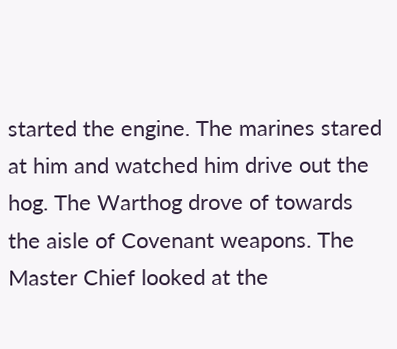started the engine. The marines stared at him and watched him drive out the hog. The Warthog drove of towards the aisle of Covenant weapons. The Master Chief looked at the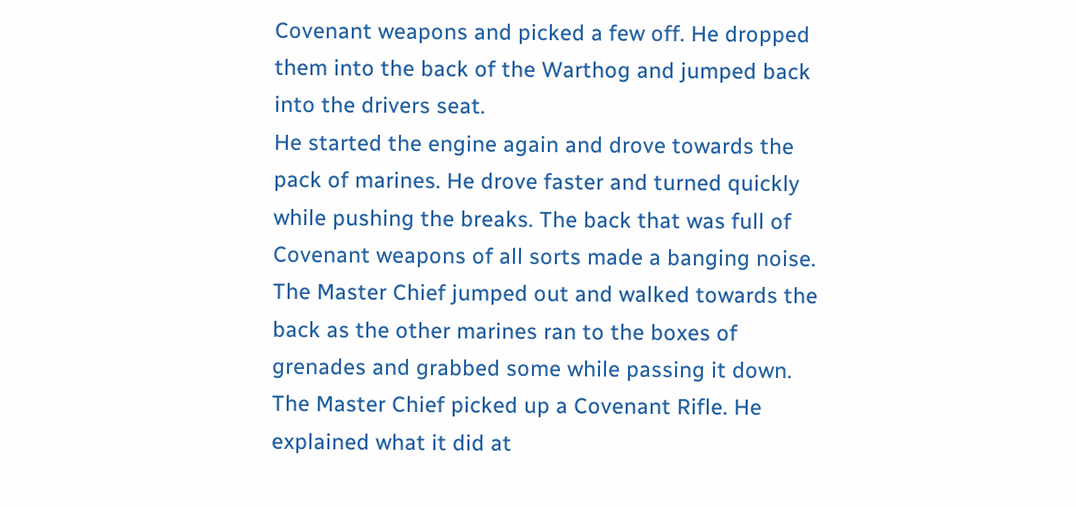Covenant weapons and picked a few off. He dropped them into the back of the Warthog and jumped back into the drivers seat.
He started the engine again and drove towards the pack of marines. He drove faster and turned quickly while pushing the breaks. The back that was full of Covenant weapons of all sorts made a banging noise. The Master Chief jumped out and walked towards the back as the other marines ran to the boxes of grenades and grabbed some while passing it down. The Master Chief picked up a Covenant Rifle. He explained what it did at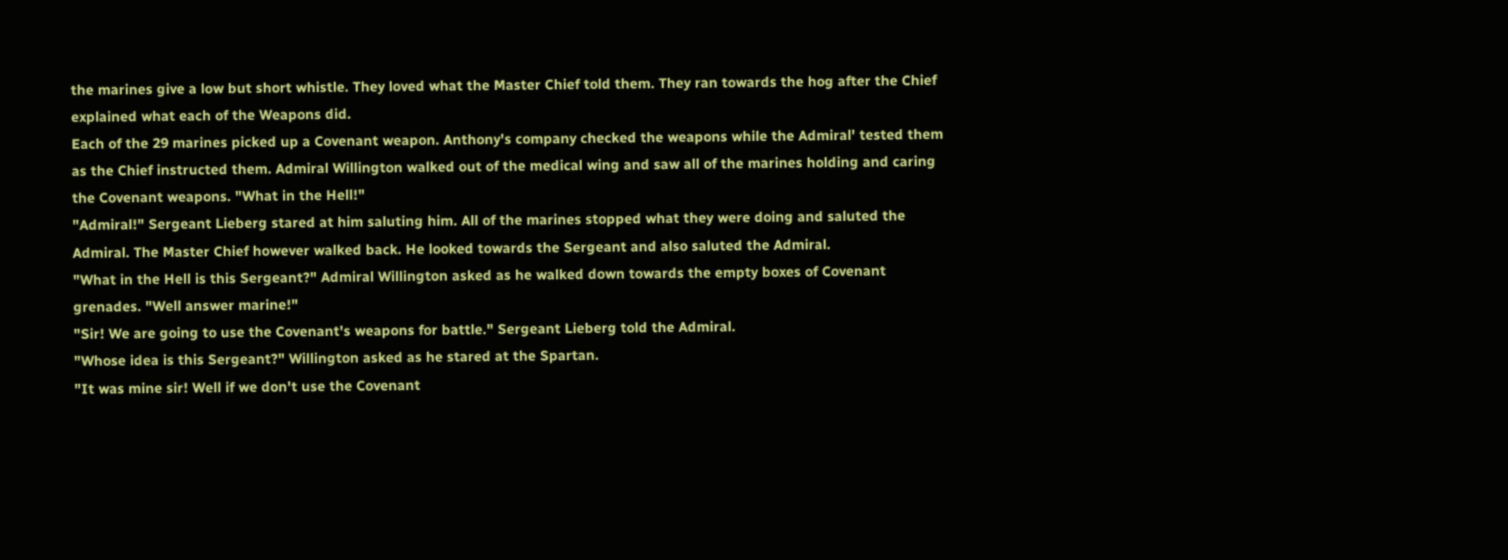the marines give a low but short whistle. They loved what the Master Chief told them. They ran towards the hog after the Chief explained what each of the Weapons did.
Each of the 29 marines picked up a Covenant weapon. Anthony's company checked the weapons while the Admiral' tested them as the Chief instructed them. Admiral Willington walked out of the medical wing and saw all of the marines holding and caring the Covenant weapons. "What in the Hell!"
"Admiral!" Sergeant Lieberg stared at him saluting him. All of the marines stopped what they were doing and saluted the Admiral. The Master Chief however walked back. He looked towards the Sergeant and also saluted the Admiral.
"What in the Hell is this Sergeant?" Admiral Willington asked as he walked down towards the empty boxes of Covenant grenades. "Well answer marine!"
"Sir! We are going to use the Covenant's weapons for battle." Sergeant Lieberg told the Admiral.
"Whose idea is this Sergeant?" Willington asked as he stared at the Spartan.
"It was mine sir! Well if we don't use the Covenant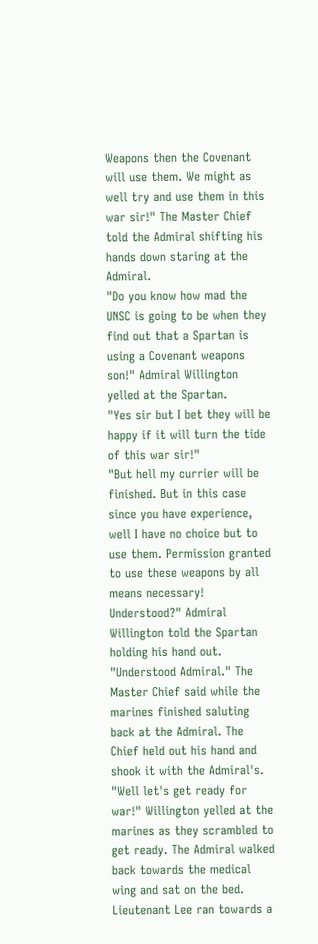Weapons then the Covenant will use them. We might as well try and use them in this war sir!" The Master Chief told the Admiral shifting his hands down staring at the Admiral.
"Do you know how mad the UNSC is going to be when they find out that a Spartan is using a Covenant weapons son!" Admiral Willington yelled at the Spartan.
"Yes sir but I bet they will be happy if it will turn the tide of this war sir!"
"But hell my currier will be finished. But in this case since you have experience, well I have no choice but to use them. Permission granted to use these weapons by all means necessary! Understood?" Admiral Willington told the Spartan holding his hand out.
"Understood Admiral." The Master Chief said while the marines finished saluting back at the Admiral. The Chief held out his hand and shook it with the Admiral's.
"Well let's get ready for war!" Willington yelled at the marines as they scrambled to get ready. The Admiral walked back towards the medical wing and sat on the bed.
Lieutenant Lee ran towards a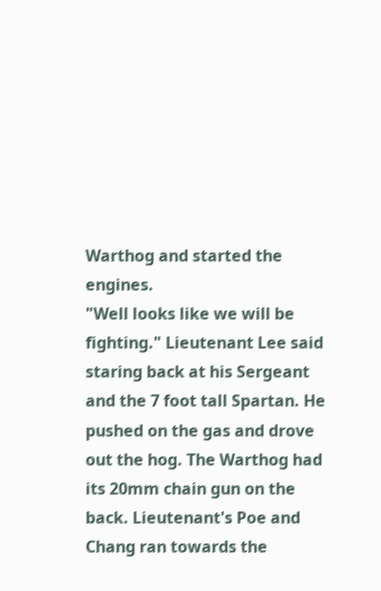Warthog and started the engines.
"Well looks like we will be fighting." Lieutenant Lee said staring back at his Sergeant and the 7 foot tall Spartan. He pushed on the gas and drove out the hog. The Warthog had its 20mm chain gun on the back. Lieutenant's Poe and Chang ran towards the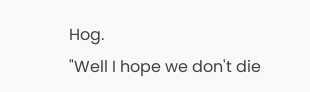Hog.
"Well I hope we don't die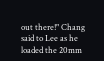out there!" Chang said to Lee as he loaded the 20mm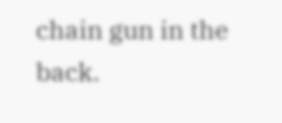chain gun in the back.